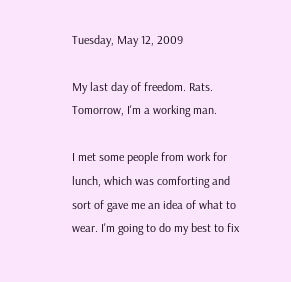Tuesday, May 12, 2009

My last day of freedom. Rats. Tomorrow, I'm a working man.

I met some people from work for lunch, which was comforting and sort of gave me an idea of what to wear. I'm going to do my best to fix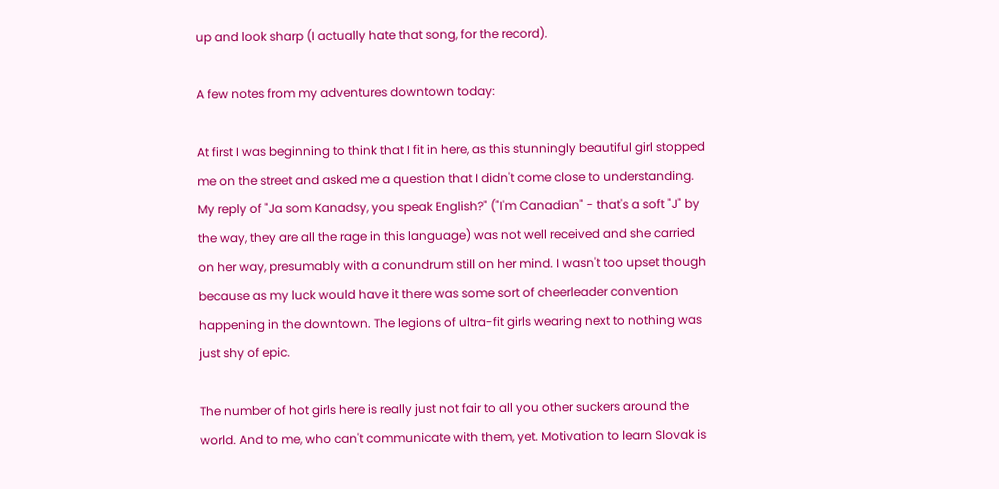up and look sharp (I actually hate that song, for the record).

A few notes from my adventures downtown today:

At first I was beginning to think that I fit in here, as this stunningly beautiful girl stopped me on the street and asked me a question that I didn't come close to understanding. My reply of "Ja som Kanadsy, you speak English?" ("I'm Canadian" - that's a soft "J" by the way, they are all the rage in this language) was not well received and she carried on her way, presumably with a conundrum still on her mind. I wasn't too upset though because as my luck would have it there was some sort of cheerleader convention happening in the downtown. The legions of ultra-fit girls wearing next to nothing was just shy of epic.

The number of hot girls here is really just not fair to all you other suckers around the world. And to me, who can't communicate with them, yet. Motivation to learn Slovak is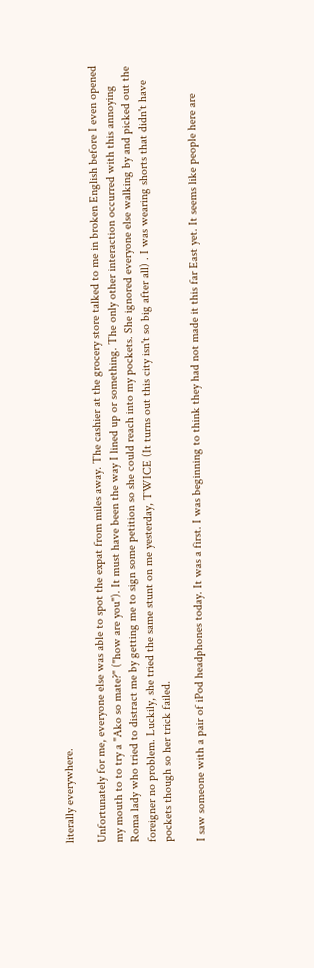literally everywhere.

Unfortunately for me, everyone else was able to spot the expat from miles away. The cashier at the grocery store talked to me in broken English before I even opened my mouth to to try a "Ako so mate?" ("how are you"). It must have been the way I lined up or something. The only other interaction occurred with this annoying Roma lady who tried to distract me by getting me to sign some petition so she could reach into my pockets. She ignored everyone else walking by and picked out the foreigner no problem. Luckily, she tried the same stunt on me yesterday, TWICE (It turns out this city isn't so big after all) . I was wearing shorts that didn't have pockets though so her trick failed.

I saw someone with a pair of iPod headphones today. It was a first. I was beginning to think they had not made it this far East yet. It seems like people here are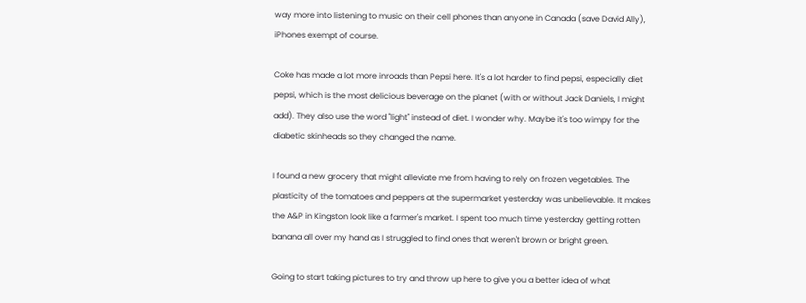way more into listening to music on their cell phones than anyone in Canada (save David Ally), iPhones exempt of course.

Coke has made a lot more inroads than Pepsi here. It's a lot harder to find pepsi, especially diet pepsi, which is the most delicious beverage on the planet (with or without Jack Daniels, I might add). They also use the word "light" instead of diet. I wonder why. Maybe it's too wimpy for the diabetic skinheads so they changed the name.

I found a new grocery that might alleviate me from having to rely on frozen vegetables. The plasticity of the tomatoes and peppers at the supermarket yesterday was unbelievable. It makes the A&P in Kingston look like a farmer's market. I spent too much time yesterday getting rotten banana all over my hand as I struggled to find ones that weren't brown or bright green.

Going to start taking pictures to try and throw up here to give you a better idea of what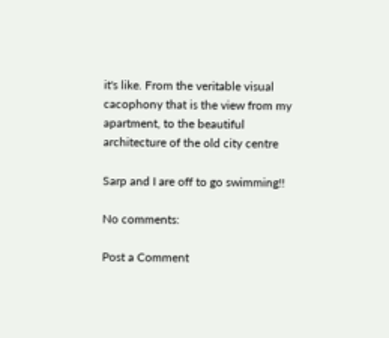it's like. From the veritable visual cacophony that is the view from my apartment, to the beautiful architecture of the old city centre

Sarp and I are off to go swimming!!

No comments:

Post a Comment